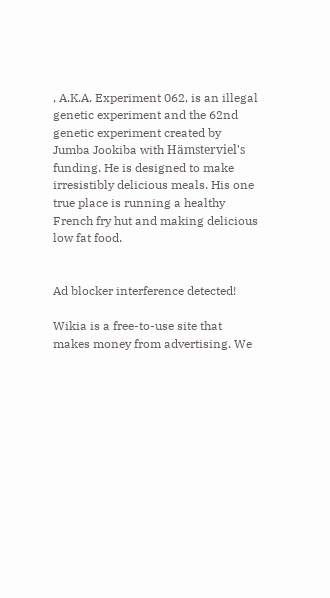, A.K.A. Experiment 062, is an illegal genetic experiment and the 62nd genetic experiment created by Jumba Jookiba with Hämsterviel's funding. He is designed to make irresistibly delicious meals. His one true place is running a healthy French fry hut and making delicious low fat food.


Ad blocker interference detected!

Wikia is a free-to-use site that makes money from advertising. We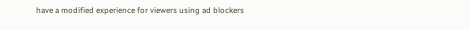have a modified experience for viewers using ad blockers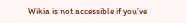Wikia is not accessible if you’ve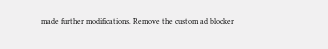made further modifications. Remove the custom ad blocker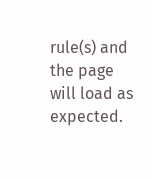rule(s) and the page will load as expected.